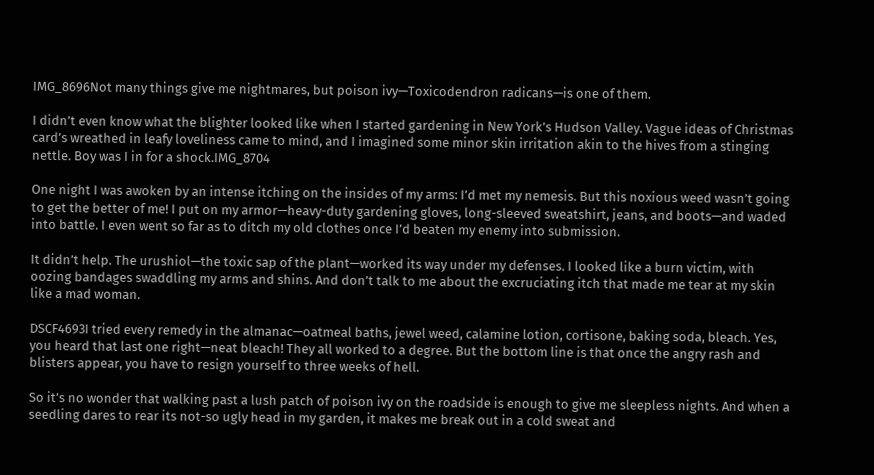IMG_8696Not many things give me nightmares, but poison ivy—Toxicodendron radicans—is one of them.

I didn’t even know what the blighter looked like when I started gardening in New York’s Hudson Valley. Vague ideas of Christmas card’s wreathed in leafy loveliness came to mind, and I imagined some minor skin irritation akin to the hives from a stinging nettle. Boy was I in for a shock.IMG_8704

One night I was awoken by an intense itching on the insides of my arms: I’d met my nemesis. But this noxious weed wasn’t going to get the better of me! I put on my armor—heavy-duty gardening gloves, long-sleeved sweatshirt, jeans, and boots—and waded into battle. I even went so far as to ditch my old clothes once I’d beaten my enemy into submission.

It didn’t help. The urushiol—the toxic sap of the plant—worked its way under my defenses. I looked like a burn victim, with oozing bandages swaddling my arms and shins. And don’t talk to me about the excruciating itch that made me tear at my skin like a mad woman.

DSCF4693I tried every remedy in the almanac—oatmeal baths, jewel weed, calamine lotion, cortisone, baking soda, bleach. Yes, you heard that last one right—neat bleach! They all worked to a degree. But the bottom line is that once the angry rash and blisters appear, you have to resign yourself to three weeks of hell.

So it’s no wonder that walking past a lush patch of poison ivy on the roadside is enough to give me sleepless nights. And when a seedling dares to rear its not-so ugly head in my garden, it makes me break out in a cold sweat and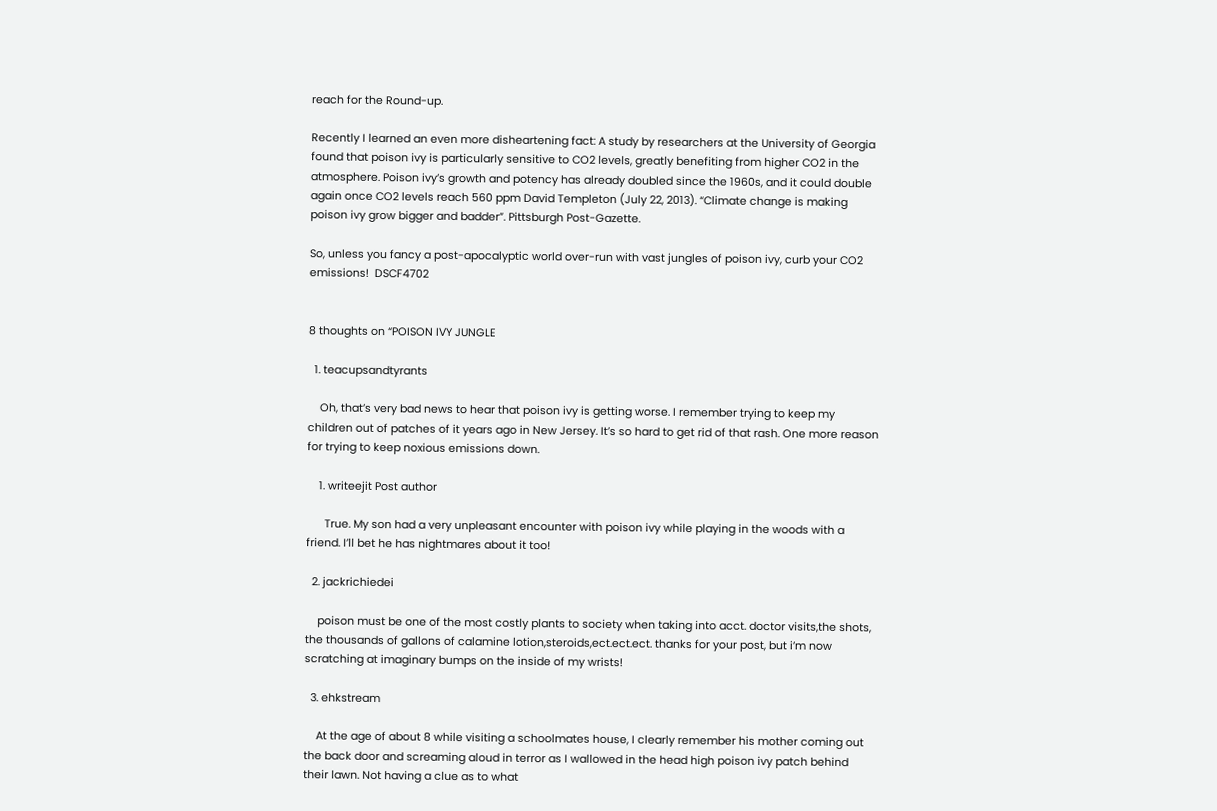reach for the Round-up.

Recently I learned an even more disheartening fact: A study by researchers at the University of Georgia found that poison ivy is particularly sensitive to CO2 levels, greatly benefiting from higher CO2 in the atmosphere. Poison ivy’s growth and potency has already doubled since the 1960s, and it could double again once CO2 levels reach 560 ppm David Templeton (July 22, 2013). “Climate change is making poison ivy grow bigger and badder”. Pittsburgh Post-Gazette.

So, unless you fancy a post-apocalyptic world over-run with vast jungles of poison ivy, curb your CO2 emissions!  DSCF4702


8 thoughts on “POISON IVY JUNGLE

  1. teacupsandtyrants

    Oh, that’s very bad news to hear that poison ivy is getting worse. I remember trying to keep my children out of patches of it years ago in New Jersey. It’s so hard to get rid of that rash. One more reason for trying to keep noxious emissions down.

    1. writeejit Post author

      True. My son had a very unpleasant encounter with poison ivy while playing in the woods with a friend. I’ll bet he has nightmares about it too!

  2. jackrichiedei

    poison must be one of the most costly plants to society when taking into acct. doctor visits,the shots, the thousands of gallons of calamine lotion,steroids,ect.ect.ect. thanks for your post, but i’m now scratching at imaginary bumps on the inside of my wrists!

  3. ehkstream

    At the age of about 8 while visiting a schoolmates house, I clearly remember his mother coming out the back door and screaming aloud in terror as I wallowed in the head high poison ivy patch behind their lawn. Not having a clue as to what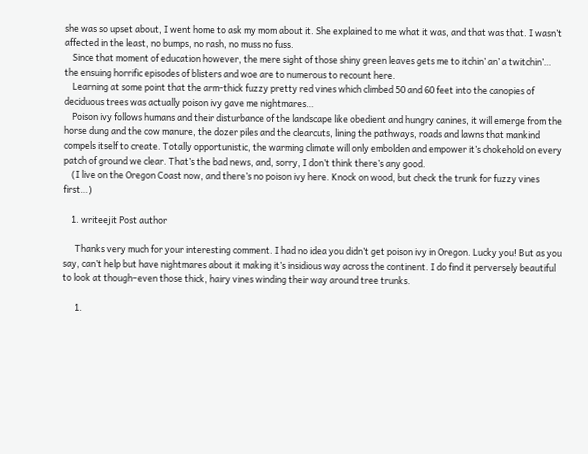she was so upset about, I went home to ask my mom about it. She explained to me what it was, and that was that. I wasn’t affected in the least, no bumps, no rash, no muss no fuss.
    Since that moment of education however, the mere sight of those shiny green leaves gets me to itchin’ an’ a twitchin’… the ensuing horrific episodes of blisters and woe are to numerous to recount here.
    Learning at some point that the arm-thick fuzzy pretty red vines which climbed 50 and 60 feet into the canopies of deciduous trees was actually poison ivy gave me nightmares…
    Poison ivy follows humans and their disturbance of the landscape like obedient and hungry canines, it will emerge from the horse dung and the cow manure, the dozer piles and the clearcuts, lining the pathways, roads and lawns that mankind compels itself to create. Totally opportunistic, the warming climate will only embolden and empower it’s chokehold on every patch of ground we clear. That’s the bad news, and, sorry, I don’t think there’s any good.
    (I live on the Oregon Coast now, and there’s no poison ivy here. Knock on wood, but check the trunk for fuzzy vines first…)

    1. writeejit Post author

      Thanks very much for your interesting comment. I had no idea you didn’t get poison ivy in Oregon. Lucky you! But as you say, can’t help but have nightmares about it making it’s insidious way across the continent. I do find it perversely beautiful to look at though–even those thick, hairy vines winding their way around tree trunks.

      1.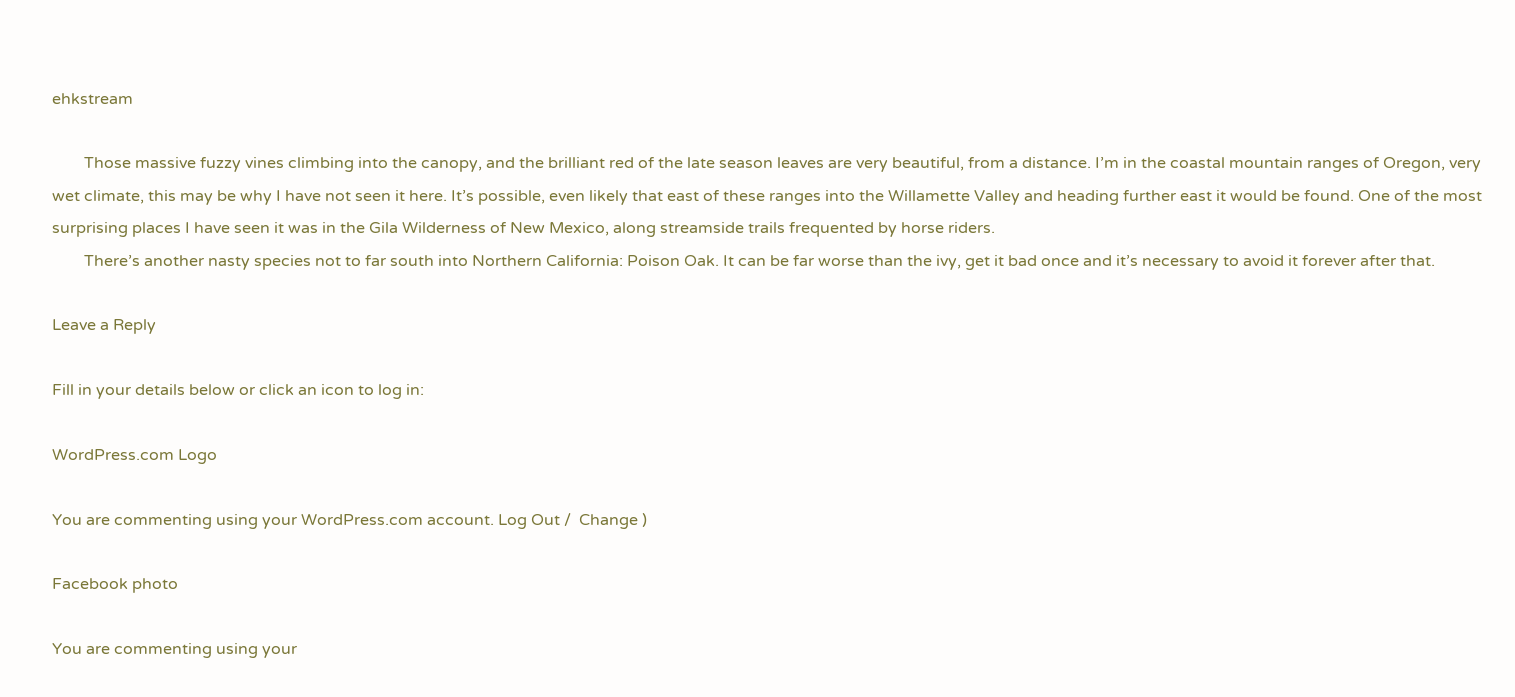ehkstream

        Those massive fuzzy vines climbing into the canopy, and the brilliant red of the late season leaves are very beautiful, from a distance. I’m in the coastal mountain ranges of Oregon, very wet climate, this may be why I have not seen it here. It’s possible, even likely that east of these ranges into the Willamette Valley and heading further east it would be found. One of the most surprising places I have seen it was in the Gila Wilderness of New Mexico, along streamside trails frequented by horse riders.
        There’s another nasty species not to far south into Northern California: Poison Oak. It can be far worse than the ivy, get it bad once and it’s necessary to avoid it forever after that.

Leave a Reply

Fill in your details below or click an icon to log in:

WordPress.com Logo

You are commenting using your WordPress.com account. Log Out /  Change )

Facebook photo

You are commenting using your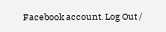Facebook account. Log Out /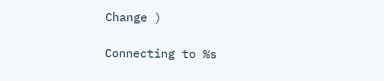Change )

Connecting to %s